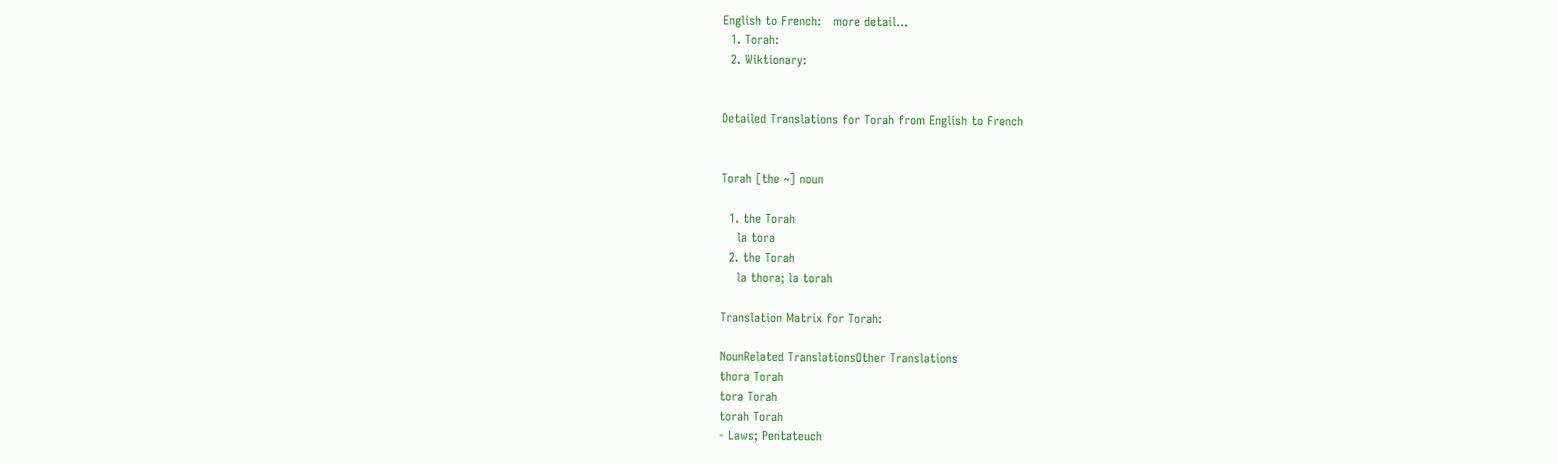English to French:   more detail...
  1. Torah:
  2. Wiktionary:


Detailed Translations for Torah from English to French


Torah [the ~] noun

  1. the Torah
    la tora
  2. the Torah
    la thora; la torah

Translation Matrix for Torah:

NounRelated TranslationsOther Translations
thora Torah
tora Torah
torah Torah
- Laws; Pentateuch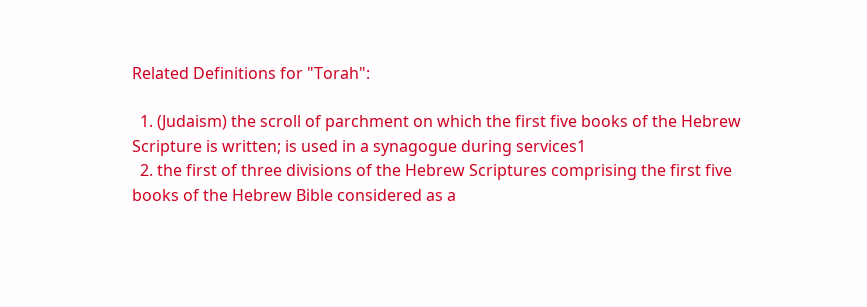Related Definitions for "Torah":

  1. (Judaism) the scroll of parchment on which the first five books of the Hebrew Scripture is written; is used in a synagogue during services1
  2. the first of three divisions of the Hebrew Scriptures comprising the first five books of the Hebrew Bible considered as a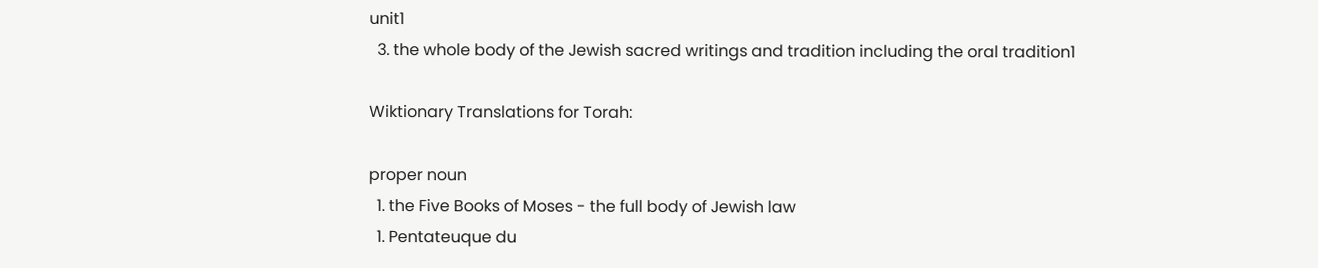unit1
  3. the whole body of the Jewish sacred writings and tradition including the oral tradition1

Wiktionary Translations for Torah:

proper noun
  1. the Five Books of Moses - the full body of Jewish law
  1. Pentateuque du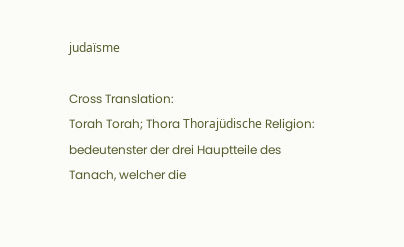judaïsme

Cross Translation:
Torah Torah; Thora Thorajüdische Religion: bedeutenster der drei Hauptteile des Tanach, welcher die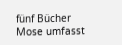fünf Bücher Mose umfasst